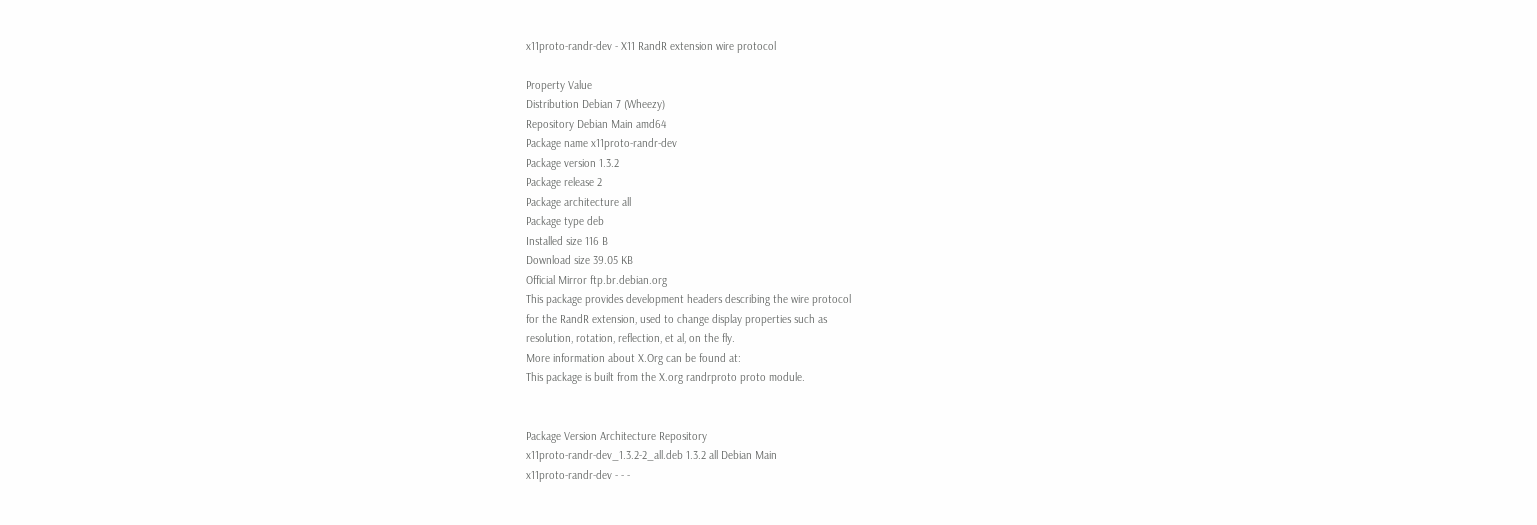x11proto-randr-dev - X11 RandR extension wire protocol

Property Value
Distribution Debian 7 (Wheezy)
Repository Debian Main amd64
Package name x11proto-randr-dev
Package version 1.3.2
Package release 2
Package architecture all
Package type deb
Installed size 116 B
Download size 39.05 KB
Official Mirror ftp.br.debian.org
This package provides development headers describing the wire protocol
for the RandR extension, used to change display properties such as
resolution, rotation, reflection, et al, on the fly.
More information about X.Org can be found at:
This package is built from the X.org randrproto proto module.


Package Version Architecture Repository
x11proto-randr-dev_1.3.2-2_all.deb 1.3.2 all Debian Main
x11proto-randr-dev - - -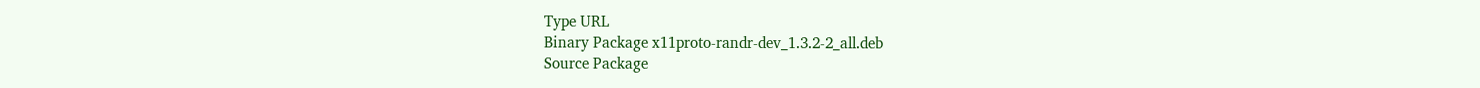Type URL
Binary Package x11proto-randr-dev_1.3.2-2_all.deb
Source Package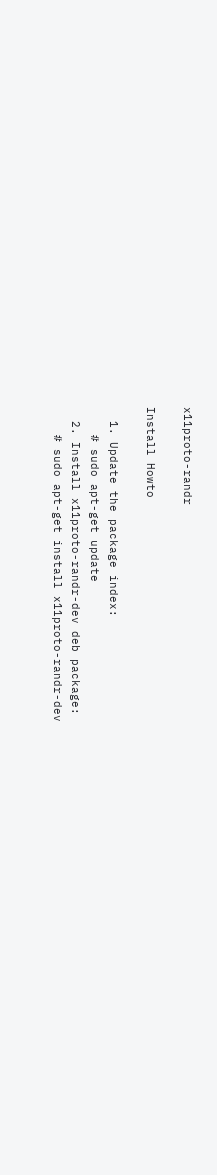x11proto-randr

Install Howto

  1. Update the package index:
    # sudo apt-get update
  2. Install x11proto-randr-dev deb package:
    # sudo apt-get install x11proto-randr-dev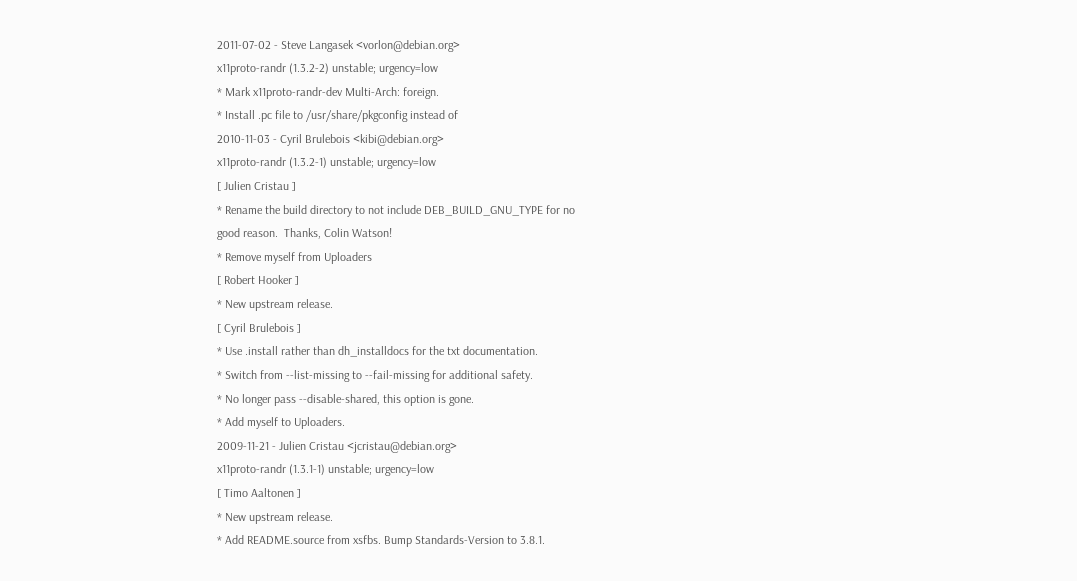2011-07-02 - Steve Langasek <vorlon@debian.org>
x11proto-randr (1.3.2-2) unstable; urgency=low
* Mark x11proto-randr-dev Multi-Arch: foreign.
* Install .pc file to /usr/share/pkgconfig instead of
2010-11-03 - Cyril Brulebois <kibi@debian.org>
x11proto-randr (1.3.2-1) unstable; urgency=low
[ Julien Cristau ]
* Rename the build directory to not include DEB_BUILD_GNU_TYPE for no
good reason.  Thanks, Colin Watson!
* Remove myself from Uploaders
[ Robert Hooker ]
* New upstream release.
[ Cyril Brulebois ]
* Use .install rather than dh_installdocs for the txt documentation.
* Switch from --list-missing to --fail-missing for additional safety.
* No longer pass --disable-shared, this option is gone.
* Add myself to Uploaders.
2009-11-21 - Julien Cristau <jcristau@debian.org>
x11proto-randr (1.3.1-1) unstable; urgency=low
[ Timo Aaltonen ]
* New upstream release.
* Add README.source from xsfbs. Bump Standards-Version to 3.8.1.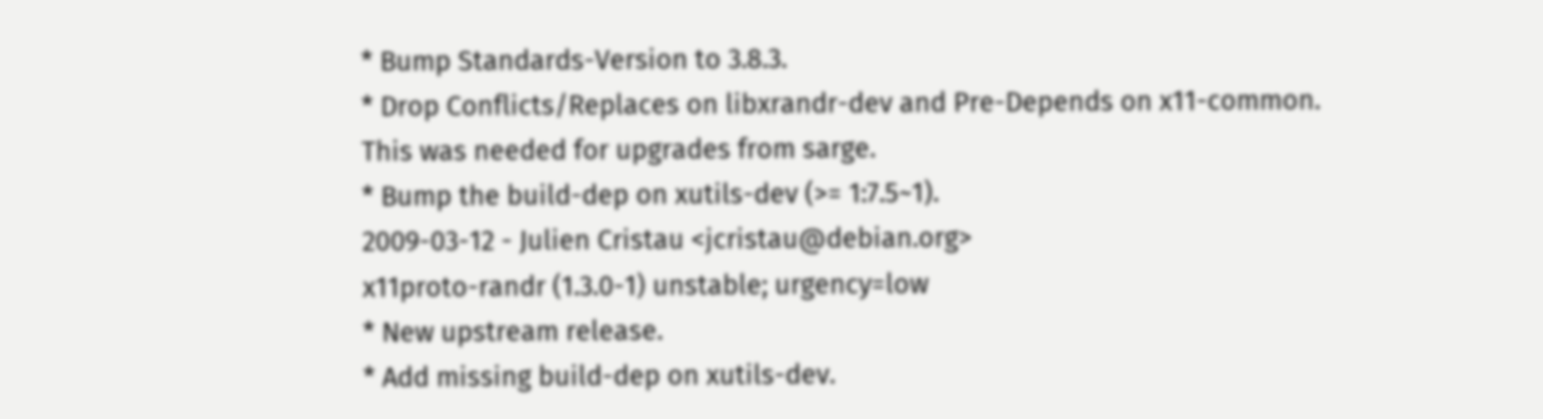* Bump Standards-Version to 3.8.3.
* Drop Conflicts/Replaces on libxrandr-dev and Pre-Depends on x11-common.
This was needed for upgrades from sarge.
* Bump the build-dep on xutils-dev (>= 1:7.5~1).
2009-03-12 - Julien Cristau <jcristau@debian.org>
x11proto-randr (1.3.0-1) unstable; urgency=low
* New upstream release.
* Add missing build-dep on xutils-dev.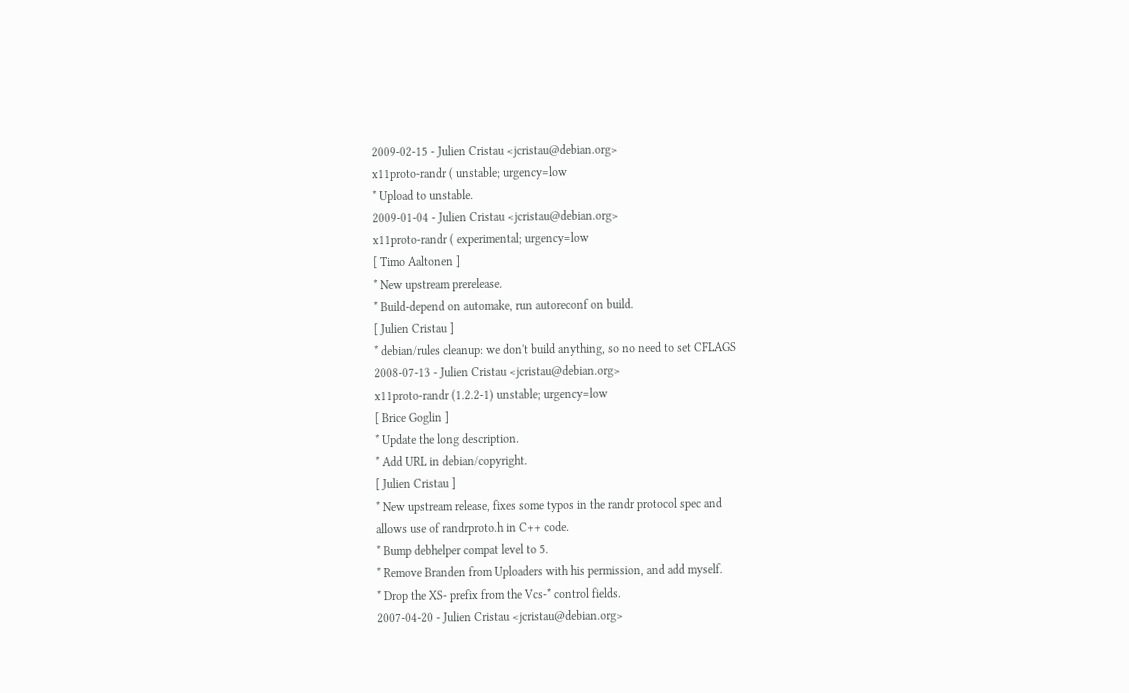2009-02-15 - Julien Cristau <jcristau@debian.org>
x11proto-randr ( unstable; urgency=low
* Upload to unstable.
2009-01-04 - Julien Cristau <jcristau@debian.org>
x11proto-randr ( experimental; urgency=low
[ Timo Aaltonen ]
* New upstream prerelease.
* Build-depend on automake, run autoreconf on build.
[ Julien Cristau ]
* debian/rules cleanup: we don't build anything, so no need to set CFLAGS
2008-07-13 - Julien Cristau <jcristau@debian.org>
x11proto-randr (1.2.2-1) unstable; urgency=low
[ Brice Goglin ]
* Update the long description.
* Add URL in debian/copyright.
[ Julien Cristau ]
* New upstream release, fixes some typos in the randr protocol spec and
allows use of randrproto.h in C++ code.
* Bump debhelper compat level to 5.
* Remove Branden from Uploaders with his permission, and add myself.
* Drop the XS- prefix from the Vcs-* control fields.
2007-04-20 - Julien Cristau <jcristau@debian.org>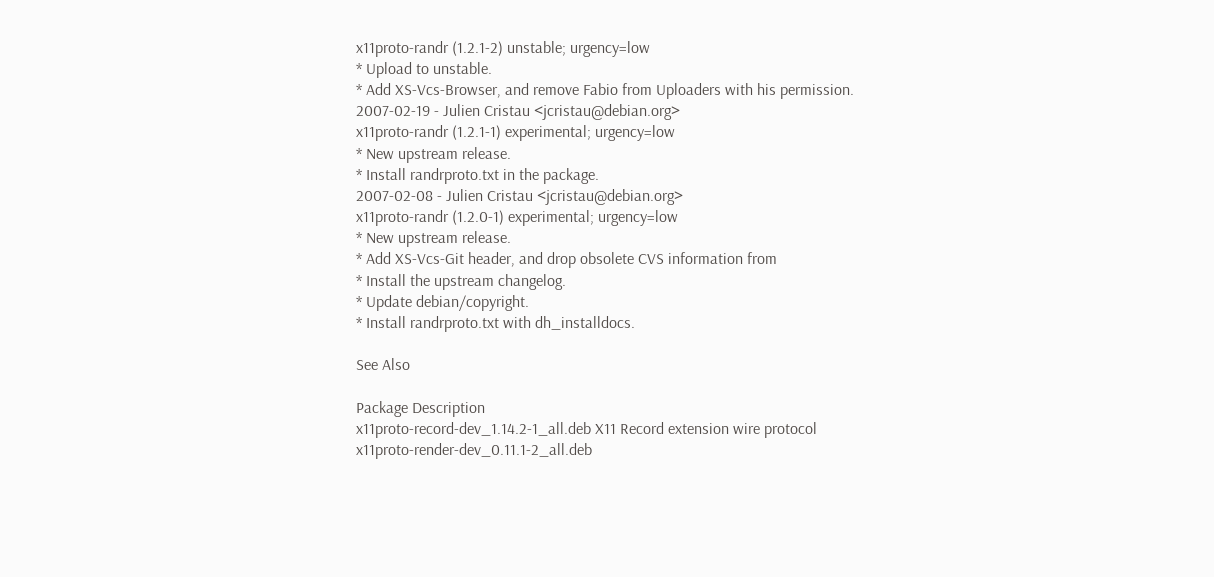x11proto-randr (1.2.1-2) unstable; urgency=low
* Upload to unstable.
* Add XS-Vcs-Browser, and remove Fabio from Uploaders with his permission.
2007-02-19 - Julien Cristau <jcristau@debian.org>
x11proto-randr (1.2.1-1) experimental; urgency=low
* New upstream release.
* Install randrproto.txt in the package.
2007-02-08 - Julien Cristau <jcristau@debian.org>
x11proto-randr (1.2.0-1) experimental; urgency=low
* New upstream release.
* Add XS-Vcs-Git header, and drop obsolete CVS information from
* Install the upstream changelog.
* Update debian/copyright.
* Install randrproto.txt with dh_installdocs.

See Also

Package Description
x11proto-record-dev_1.14.2-1_all.deb X11 Record extension wire protocol
x11proto-render-dev_0.11.1-2_all.deb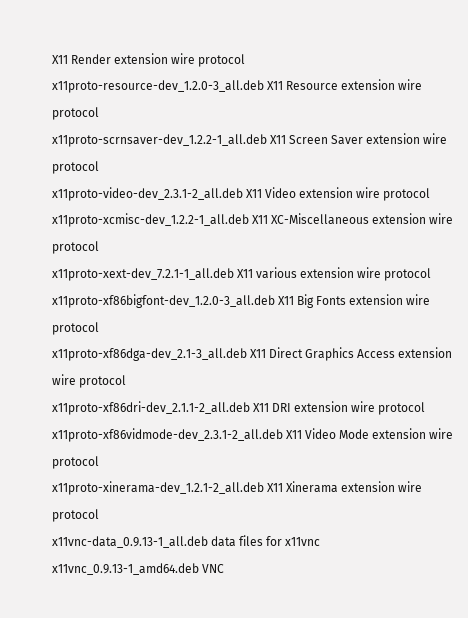X11 Render extension wire protocol
x11proto-resource-dev_1.2.0-3_all.deb X11 Resource extension wire protocol
x11proto-scrnsaver-dev_1.2.2-1_all.deb X11 Screen Saver extension wire protocol
x11proto-video-dev_2.3.1-2_all.deb X11 Video extension wire protocol
x11proto-xcmisc-dev_1.2.2-1_all.deb X11 XC-Miscellaneous extension wire protocol
x11proto-xext-dev_7.2.1-1_all.deb X11 various extension wire protocol
x11proto-xf86bigfont-dev_1.2.0-3_all.deb X11 Big Fonts extension wire protocol
x11proto-xf86dga-dev_2.1-3_all.deb X11 Direct Graphics Access extension wire protocol
x11proto-xf86dri-dev_2.1.1-2_all.deb X11 DRI extension wire protocol
x11proto-xf86vidmode-dev_2.3.1-2_all.deb X11 Video Mode extension wire protocol
x11proto-xinerama-dev_1.2.1-2_all.deb X11 Xinerama extension wire protocol
x11vnc-data_0.9.13-1_all.deb data files for x11vnc
x11vnc_0.9.13-1_amd64.deb VNC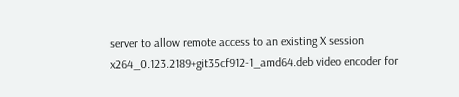server to allow remote access to an existing X session
x264_0.123.2189+git35cf912-1_amd64.deb video encoder for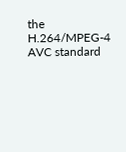the H.264/MPEG-4 AVC standard